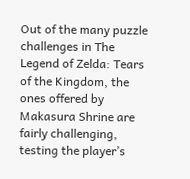Out of the many puzzle challenges in The Legend of Zelda: Tears of the Kingdom, the ones offered by Makasura Shrine are fairly challenging, testing the player’s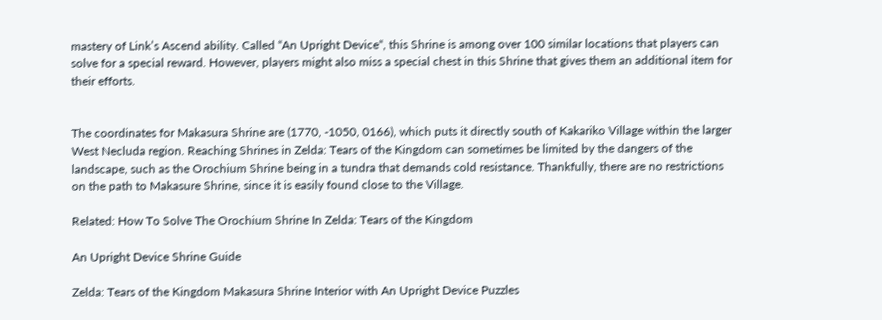mastery of Link’s Ascend ability. Called “An Upright Device“, this Shrine is among over 100 similar locations that players can solve for a special reward. However, players might also miss a special chest in this Shrine that gives them an additional item for their efforts.


The coordinates for Makasura Shrine are (1770, -1050, 0166), which puts it directly south of Kakariko Village within the larger West Necluda region. Reaching Shrines in Zelda: Tears of the Kingdom can sometimes be limited by the dangers of the landscape, such as the Orochium Shrine being in a tundra that demands cold resistance. Thankfully, there are no restrictions on the path to Makasure Shrine, since it is easily found close to the Village.

Related: How To Solve The Orochium Shrine In Zelda: Tears of the Kingdom

An Upright Device Shrine Guide

Zelda: Tears of the Kingdom Makasura Shrine Interior with An Upright Device Puzzles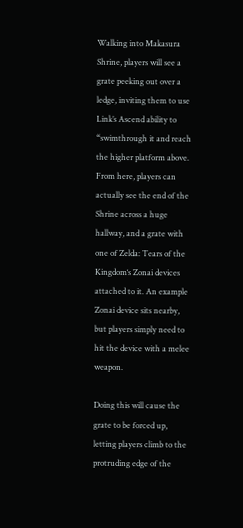Walking into Makasura Shrine, players will see a grate peeking out over a ledge, inviting them to use Link’s Ascend ability to “swimthrough it and reach the higher platform above. From here, players can actually see the end of the Shrine across a huge hallway, and a grate with one of Zelda: Tears of the Kingdom‘s Zonai devices attached to it. An example Zonai device sits nearby, but players simply need to hit the device with a melee weapon.

Doing this will cause the grate to be forced up, letting players climb to the protruding edge of the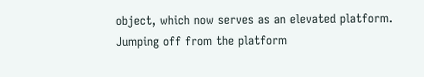object, which now serves as an elevated platform. Jumping off from the platform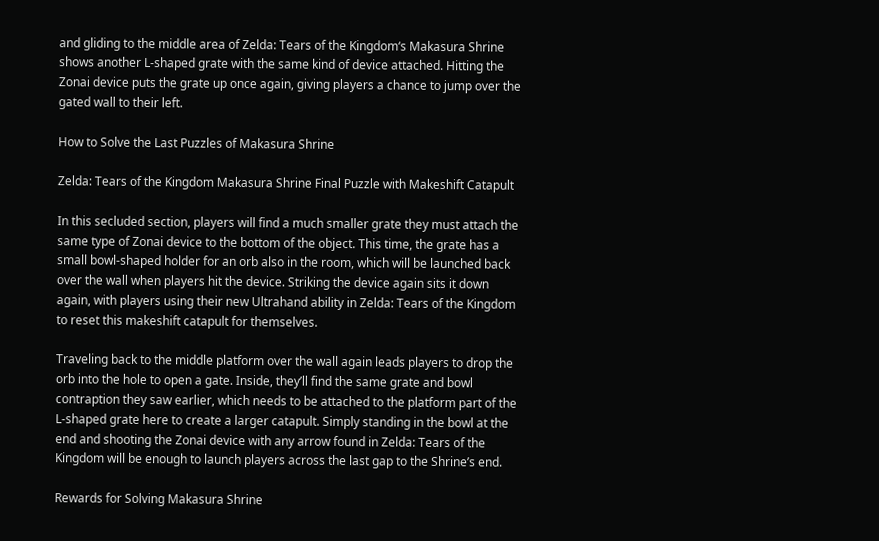and gliding to the middle area of Zelda: Tears of the Kingdom‘s Makasura Shrine shows another L-shaped grate with the same kind of device attached. Hitting the Zonai device puts the grate up once again, giving players a chance to jump over the gated wall to their left.

How to Solve the Last Puzzles of Makasura Shrine

Zelda: Tears of the Kingdom Makasura Shrine Final Puzzle with Makeshift Catapult

In this secluded section, players will find a much smaller grate they must attach the same type of Zonai device to the bottom of the object. This time, the grate has a small bowl-shaped holder for an orb also in the room, which will be launched back over the wall when players hit the device. Striking the device again sits it down again, with players using their new Ultrahand ability in Zelda: Tears of the Kingdom to reset this makeshift catapult for themselves.

Traveling back to the middle platform over the wall again leads players to drop the orb into the hole to open a gate. Inside, they’ll find the same grate and bowl contraption they saw earlier, which needs to be attached to the platform part of the L-shaped grate here to create a larger catapult. Simply standing in the bowl at the end and shooting the Zonai device with any arrow found in Zelda: Tears of the Kingdom will be enough to launch players across the last gap to the Shrine’s end.

Rewards for Solving Makasura Shrine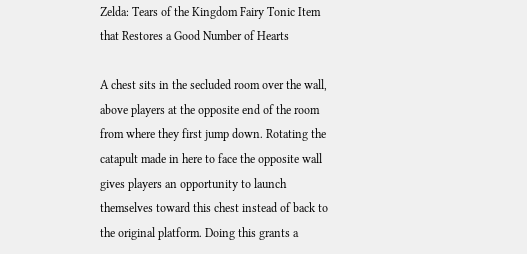Zelda: Tears of the Kingdom Fairy Tonic Item that Restores a Good Number of Hearts

A chest sits in the secluded room over the wall, above players at the opposite end of the room from where they first jump down. Rotating the catapult made in here to face the opposite wall gives players an opportunity to launch themselves toward this chest instead of back to the original platform. Doing this grants a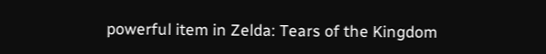powerful item in Zelda: Tears of the Kingdom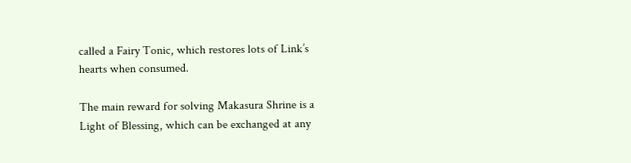called a Fairy Tonic, which restores lots of Link’s hearts when consumed.

The main reward for solving Makasura Shrine is a Light of Blessing, which can be exchanged at any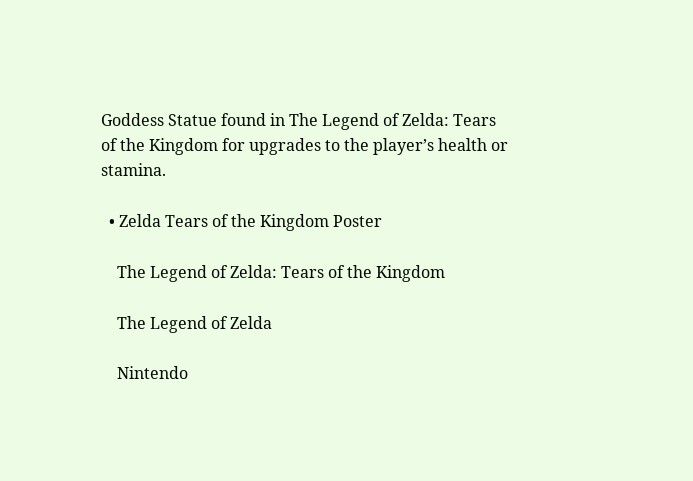Goddess Statue found in The Legend of Zelda: Tears of the Kingdom for upgrades to the player’s health or stamina.

  • Zelda Tears of the Kingdom Poster

    The Legend of Zelda: Tears of the Kingdom

    The Legend of Zelda

    Nintendo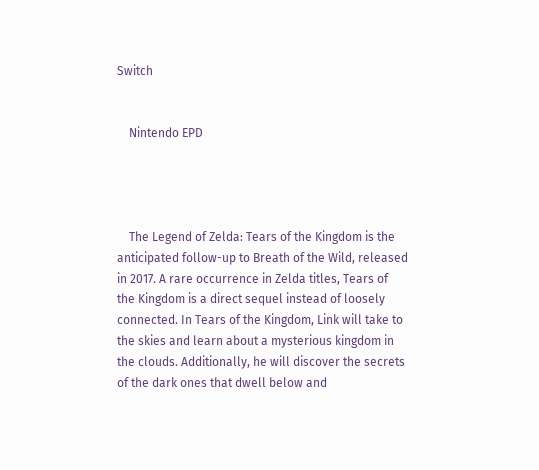Switch


    Nintendo EPD




    The Legend of Zelda: Tears of the Kingdom is the anticipated follow-up to Breath of the Wild, released in 2017. A rare occurrence in Zelda titles, Tears of the Kingdom is a direct sequel instead of loosely connected. In Tears of the Kingdom, Link will take to the skies and learn about a mysterious kingdom in the clouds. Additionally, he will discover the secrets of the dark ones that dwell below and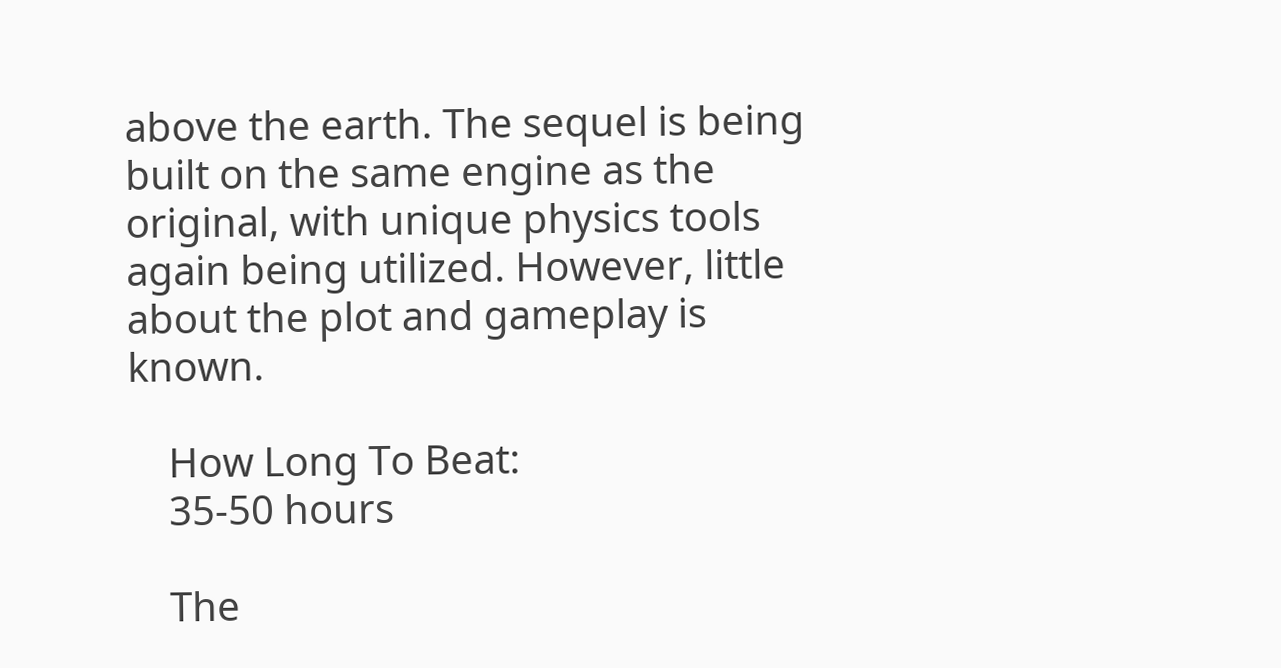above the earth. The sequel is being built on the same engine as the original, with unique physics tools again being utilized. However, little about the plot and gameplay is known.

    How Long To Beat:
    35-50 hours

    The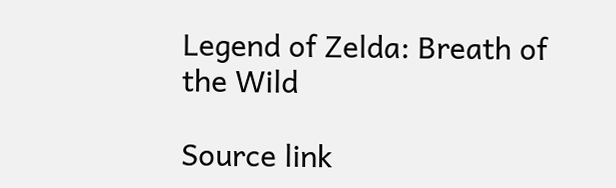Legend of Zelda: Breath of the Wild

Source link